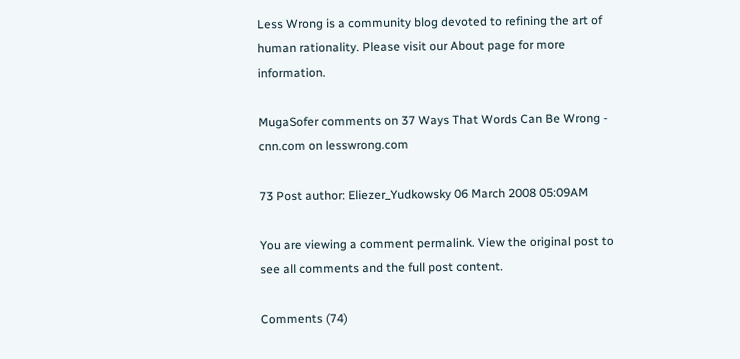Less Wrong is a community blog devoted to refining the art of human rationality. Please visit our About page for more information.

MugaSofer comments on 37 Ways That Words Can Be Wrong - cnn.com on lesswrong.com

73 Post author: Eliezer_Yudkowsky 06 March 2008 05:09AM

You are viewing a comment permalink. View the original post to see all comments and the full post content.

Comments (74)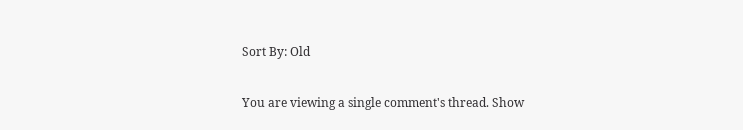Sort By: Old

You are viewing a single comment's thread. Show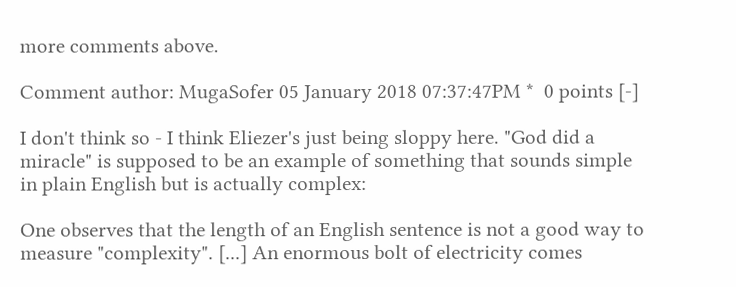more comments above.

Comment author: MugaSofer 05 January 2018 07:37:47PM *  0 points [-]

I don't think so - I think Eliezer's just being sloppy here. "God did a miracle" is supposed to be an example of something that sounds simple in plain English but is actually complex:

One observes that the length of an English sentence is not a good way to measure "complexity". [...] An enormous bolt of electricity comes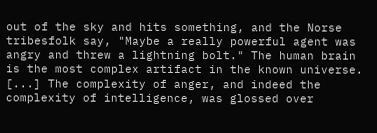out of the sky and hits something, and the Norse tribesfolk say, "Maybe a really powerful agent was angry and threw a lightning bolt." The human brain is the most complex artifact in the known universe. [...] The complexity of anger, and indeed the complexity of intelligence, was glossed over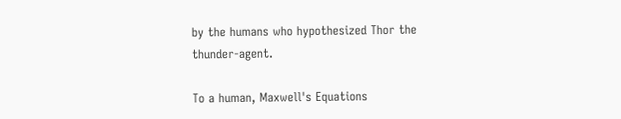by the humans who hypothesized Thor the thunder-agent.

To a human, Maxwell's Equations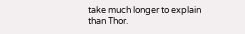take much longer to explain than Thor.